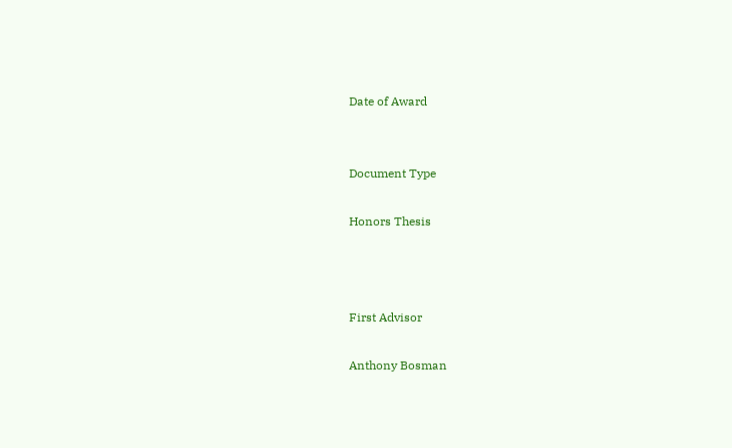Date of Award


Document Type

Honors Thesis



First Advisor

Anthony Bosman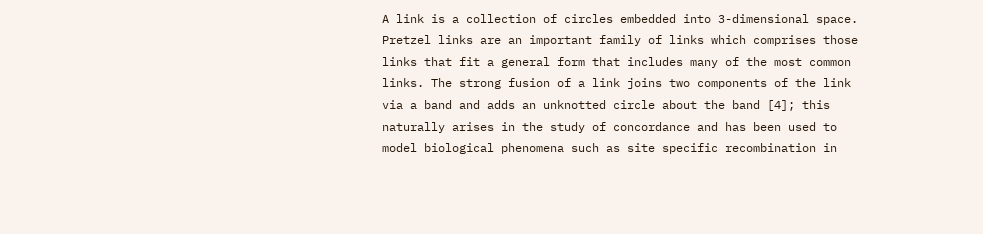A link is a collection of circles embedded into 3-dimensional space. Pretzel links are an important family of links which comprises those links that fit a general form that includes many of the most common links. The strong fusion of a link joins two components of the link via a band and adds an unknotted circle about the band [4]; this naturally arises in the study of concordance and has been used to model biological phenomena such as site specific recombination in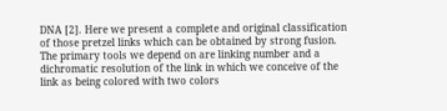DNA [2]. Here we present a complete and original classification of those pretzel links which can be obtained by strong fusion. The primary tools we depend on are linking number and a dichromatic resolution of the link in which we conceive of the link as being colored with two colors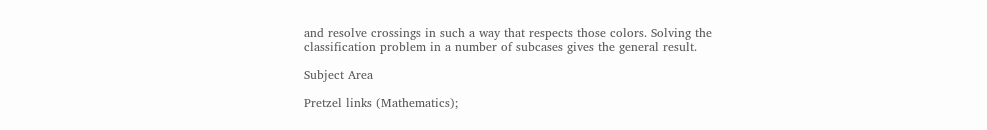and resolve crossings in such a way that respects those colors. Solving the classification problem in a number of subcases gives the general result.

Subject Area

Pretzel links (Mathematics);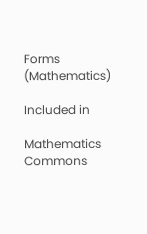Forms (Mathematics)

Included in

Mathematics Commons